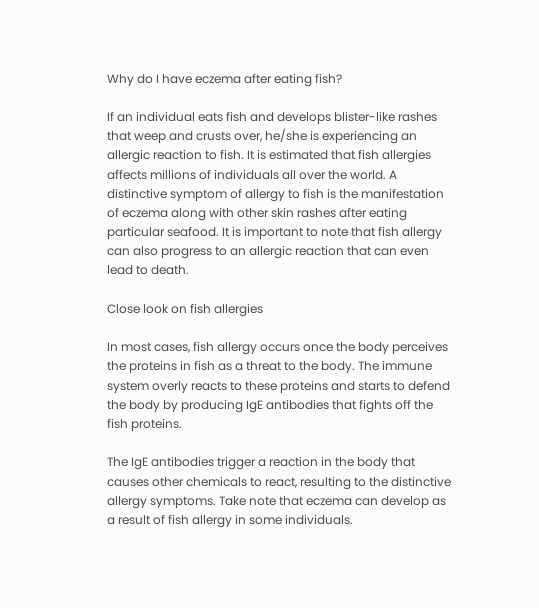Why do I have eczema after eating fish?

If an individual eats fish and develops blister-like rashes that weep and crusts over, he/she is experiencing an allergic reaction to fish. It is estimated that fish allergies affects millions of individuals all over the world. A distinctive symptom of allergy to fish is the manifestation of eczema along with other skin rashes after eating particular seafood. It is important to note that fish allergy can also progress to an allergic reaction that can even lead to death.

Close look on fish allergies

In most cases, fish allergy occurs once the body perceives the proteins in fish as a threat to the body. The immune system overly reacts to these proteins and starts to defend the body by producing IgE antibodies that fights off the fish proteins.

The IgE antibodies trigger a reaction in the body that causes other chemicals to react, resulting to the distinctive allergy symptoms. Take note that eczema can develop as a result of fish allergy in some individuals.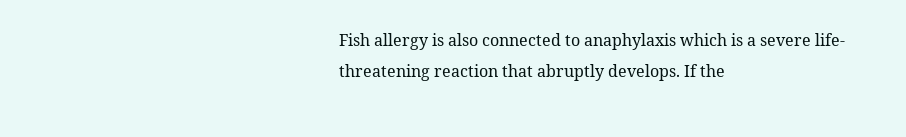Fish allergy is also connected to anaphylaxis which is a severe life-threatening reaction that abruptly develops. If the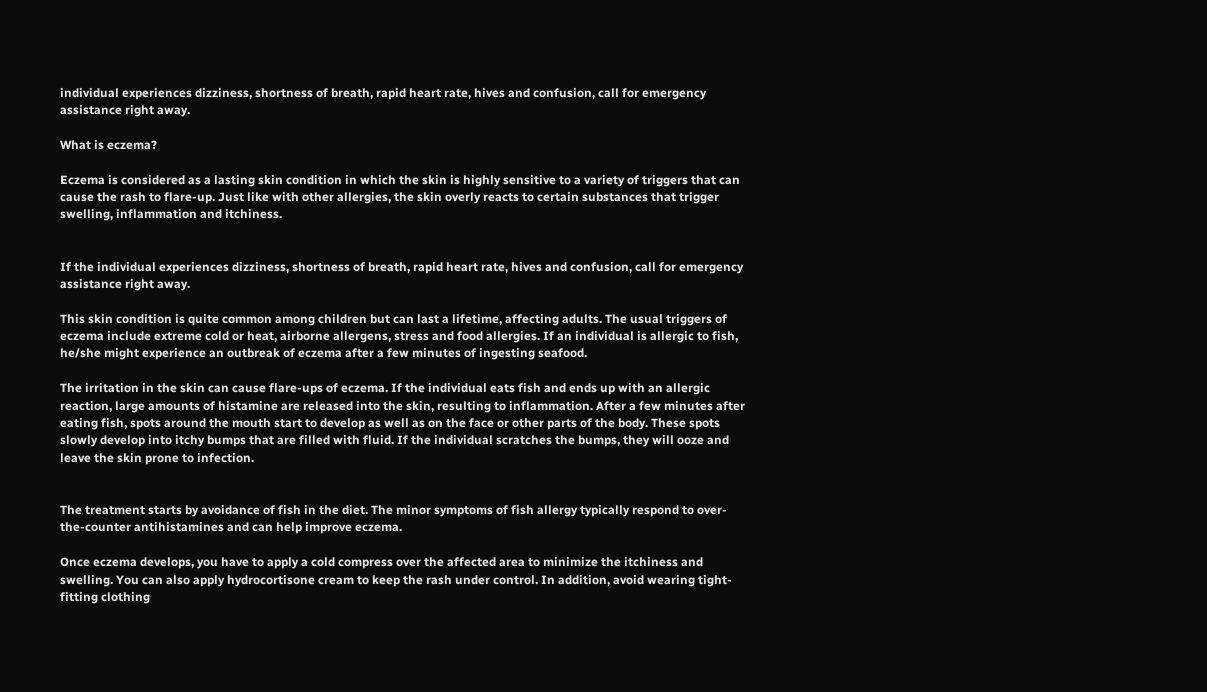individual experiences dizziness, shortness of breath, rapid heart rate, hives and confusion, call for emergency assistance right away.

What is eczema?

Eczema is considered as a lasting skin condition in which the skin is highly sensitive to a variety of triggers that can cause the rash to flare-up. Just like with other allergies, the skin overly reacts to certain substances that trigger swelling, inflammation and itchiness.


If the individual experiences dizziness, shortness of breath, rapid heart rate, hives and confusion, call for emergency assistance right away.

This skin condition is quite common among children but can last a lifetime, affecting adults. The usual triggers of eczema include extreme cold or heat, airborne allergens, stress and food allergies. If an individual is allergic to fish, he/she might experience an outbreak of eczema after a few minutes of ingesting seafood.

The irritation in the skin can cause flare-ups of eczema. If the individual eats fish and ends up with an allergic reaction, large amounts of histamine are released into the skin, resulting to inflammation. After a few minutes after eating fish, spots around the mouth start to develop as well as on the face or other parts of the body. These spots slowly develop into itchy bumps that are filled with fluid. If the individual scratches the bumps, they will ooze and leave the skin prone to infection.


The treatment starts by avoidance of fish in the diet. The minor symptoms of fish allergy typically respond to over-the-counter antihistamines and can help improve eczema.

Once eczema develops, you have to apply a cold compress over the affected area to minimize the itchiness and swelling. You can also apply hydrocortisone cream to keep the rash under control. In addition, avoid wearing tight-fitting clothing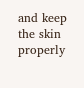and keep the skin properly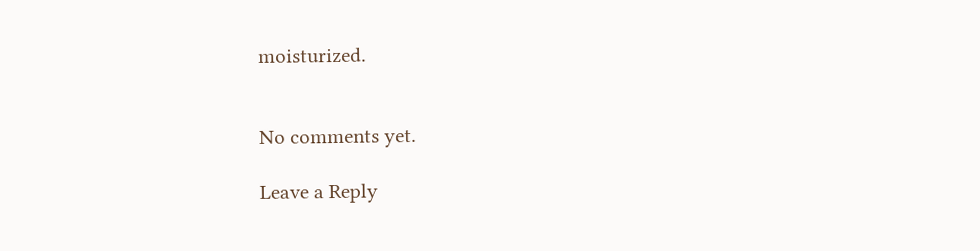moisturized.


No comments yet.

Leave a Reply